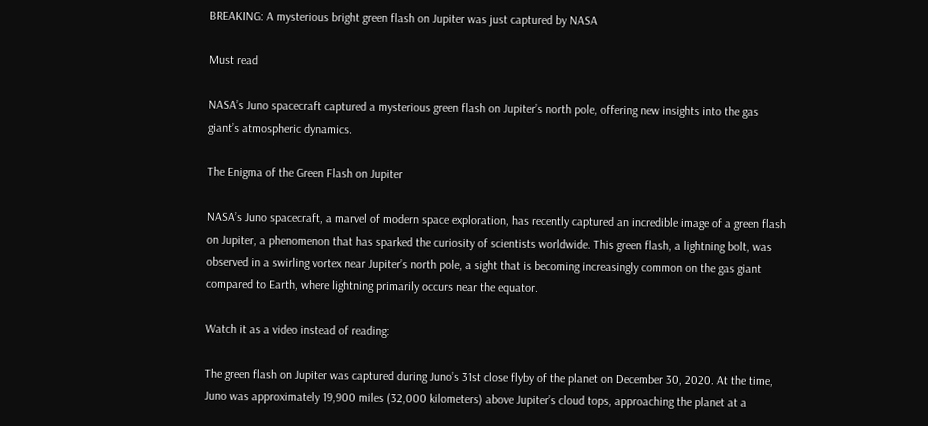BREAKING: A mysterious bright green flash on Jupiter was just captured by NASA

Must read

NASA’s Juno spacecraft captured a mysterious green flash on Jupiter’s north pole, offering new insights into the gas giant’s atmospheric dynamics.

The Enigma of the Green Flash on Jupiter

NASA’s Juno spacecraft, a marvel of modern space exploration, has recently captured an incredible image of a green flash on Jupiter, a phenomenon that has sparked the curiosity of scientists worldwide. This green flash, a lightning bolt, was observed in a swirling vortex near Jupiter’s north pole, a sight that is becoming increasingly common on the gas giant compared to Earth, where lightning primarily occurs near the equator.

Watch it as a video instead of reading:

The green flash on Jupiter was captured during Juno’s 31st close flyby of the planet on December 30, 2020. At the time, Juno was approximately 19,900 miles (32,000 kilometers) above Jupiter’s cloud tops, approaching the planet at a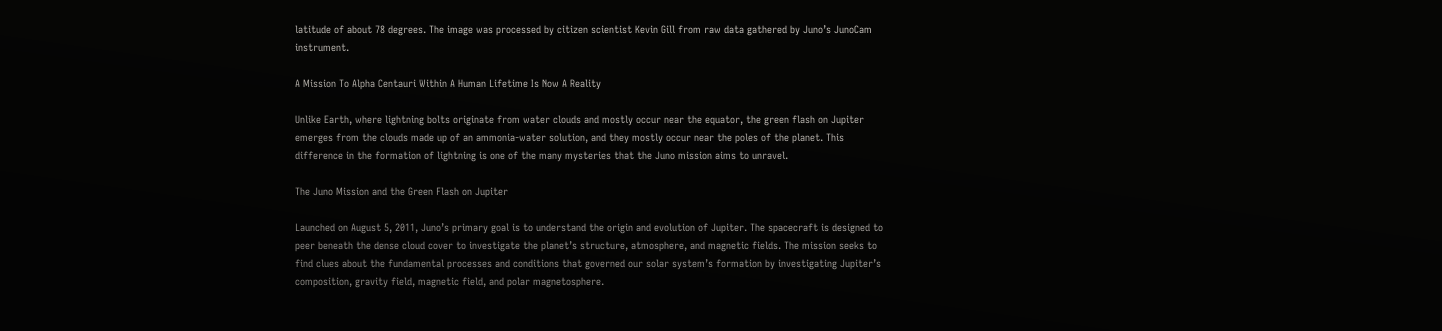latitude of about 78 degrees. The image was processed by citizen scientist Kevin Gill from raw data gathered by Juno’s JunoCam instrument.

A Mission To Alpha Centauri Within A Human Lifetime Is Now A Reality

Unlike Earth, where lightning bolts originate from water clouds and mostly occur near the equator, the green flash on Jupiter emerges from the clouds made up of an ammonia-water solution, and they mostly occur near the poles of the planet. This difference in the formation of lightning is one of the many mysteries that the Juno mission aims to unravel.

The Juno Mission and the Green Flash on Jupiter

Launched on August 5, 2011, Juno’s primary goal is to understand the origin and evolution of Jupiter. The spacecraft is designed to peer beneath the dense cloud cover to investigate the planet’s structure, atmosphere, and magnetic fields. The mission seeks to find clues about the fundamental processes and conditions that governed our solar system’s formation by investigating Jupiter’s composition, gravity field, magnetic field, and polar magnetosphere.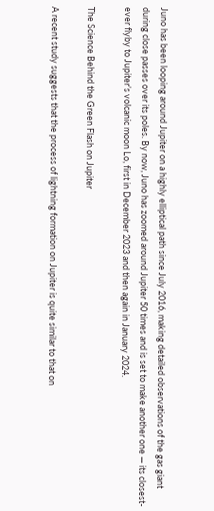Juno has been looping around Jupiter on a highly elliptical path since July 2016, making detailed observations of the gas giant during close passes over its poles. By now, Juno has zoomed around Jupiter 50 times and is set to make another one — its closest-ever flyby to Jupiter’s volcanic moon Lo, first in December 2023 and then again in January 2024.

The Science Behind the Green Flash on Jupiter

A recent study suggests that the process of lightning formation on Jupiter is quite similar to that on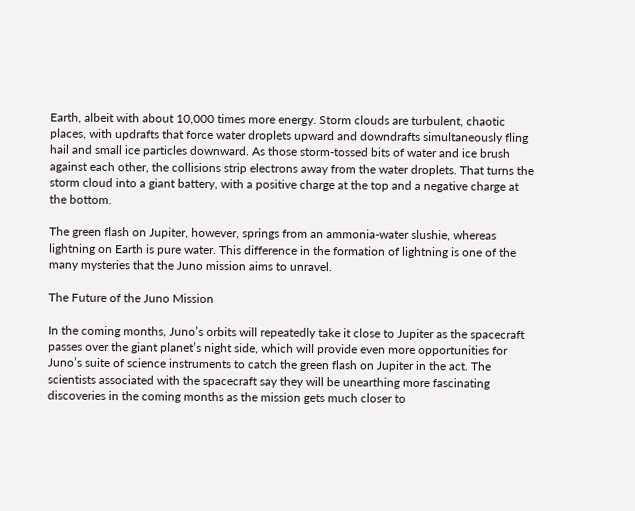Earth, albeit with about 10,000 times more energy. Storm clouds are turbulent, chaotic places, with updrafts that force water droplets upward and downdrafts simultaneously fling hail and small ice particles downward. As those storm-tossed bits of water and ice brush against each other, the collisions strip electrons away from the water droplets. That turns the storm cloud into a giant battery, with a positive charge at the top and a negative charge at the bottom.

The green flash on Jupiter, however, springs from an ammonia-water slushie, whereas lightning on Earth is pure water. This difference in the formation of lightning is one of the many mysteries that the Juno mission aims to unravel.

The Future of the Juno Mission

In the coming months, Juno’s orbits will repeatedly take it close to Jupiter as the spacecraft passes over the giant planet’s night side, which will provide even more opportunities for Juno’s suite of science instruments to catch the green flash on Jupiter in the act. The scientists associated with the spacecraft say they will be unearthing more fascinating discoveries in the coming months as the mission gets much closer to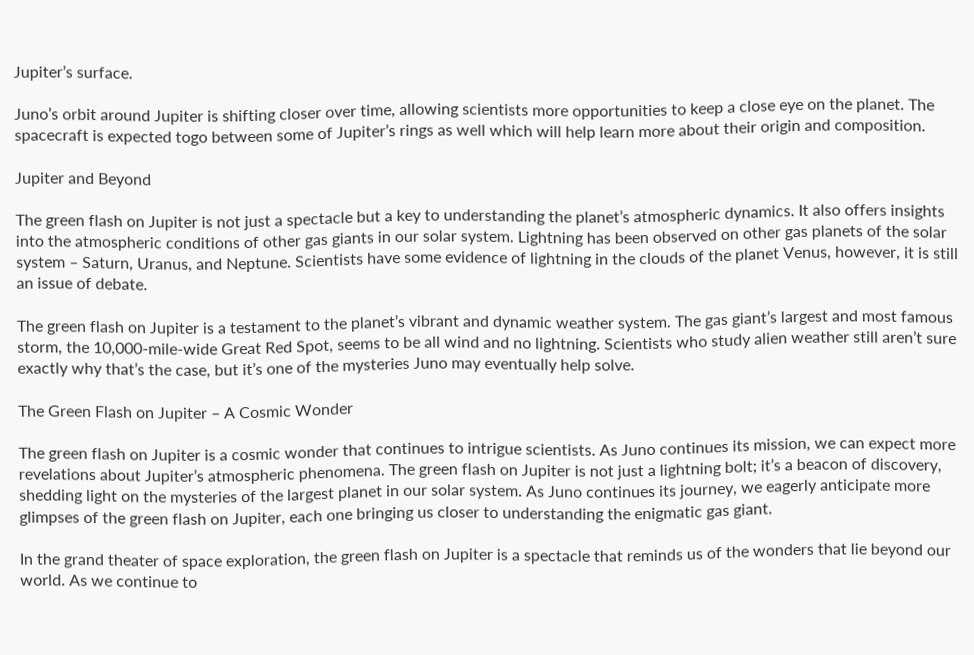Jupiter’s surface.

Juno’s orbit around Jupiter is shifting closer over time, allowing scientists more opportunities to keep a close eye on the planet. The spacecraft is expected togo between some of Jupiter’s rings as well which will help learn more about their origin and composition.

Jupiter and Beyond

The green flash on Jupiter is not just a spectacle but a key to understanding the planet’s atmospheric dynamics. It also offers insights into the atmospheric conditions of other gas giants in our solar system. Lightning has been observed on other gas planets of the solar system – Saturn, Uranus, and Neptune. Scientists have some evidence of lightning in the clouds of the planet Venus, however, it is still an issue of debate.

The green flash on Jupiter is a testament to the planet’s vibrant and dynamic weather system. The gas giant’s largest and most famous storm, the 10,000-mile-wide Great Red Spot, seems to be all wind and no lightning. Scientists who study alien weather still aren’t sure exactly why that’s the case, but it’s one of the mysteries Juno may eventually help solve.

The Green Flash on Jupiter – A Cosmic Wonder

The green flash on Jupiter is a cosmic wonder that continues to intrigue scientists. As Juno continues its mission, we can expect more revelations about Jupiter’s atmospheric phenomena. The green flash on Jupiter is not just a lightning bolt; it’s a beacon of discovery, shedding light on the mysteries of the largest planet in our solar system. As Juno continues its journey, we eagerly anticipate more glimpses of the green flash on Jupiter, each one bringing us closer to understanding the enigmatic gas giant.

In the grand theater of space exploration, the green flash on Jupiter is a spectacle that reminds us of the wonders that lie beyond our world. As we continue to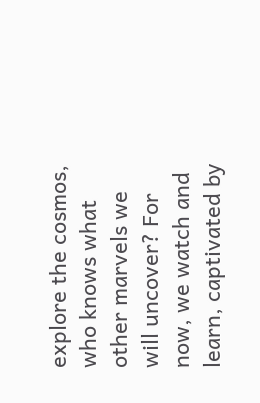explore the cosmos, who knows what other marvels we will uncover? For now, we watch and learn, captivated by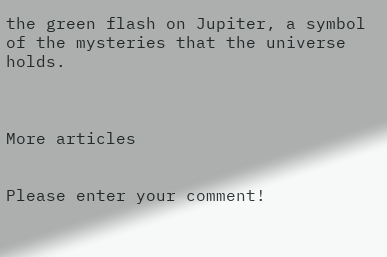the green flash on Jupiter, a symbol of the mysteries that the universe holds.



More articles


Please enter your comment!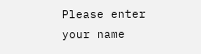Please enter your name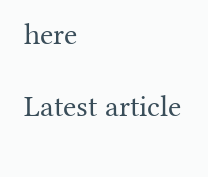here

Latest article